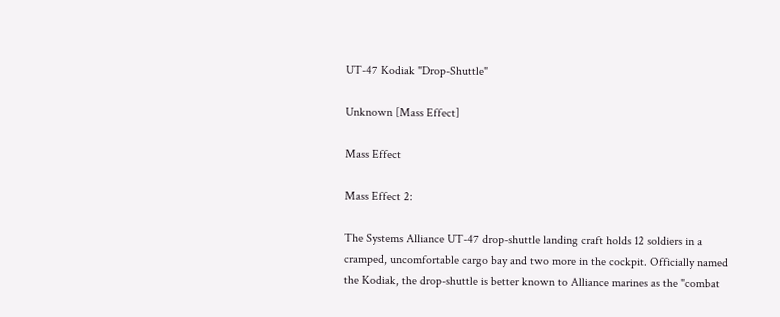UT-47 Kodiak "Drop-Shuttle"

Unknown [Mass Effect]

Mass Effect

Mass Effect 2:

The Systems Alliance UT-47 drop-shuttle landing craft holds 12 soldiers in a cramped, uncomfortable cargo bay and two more in the cockpit. Officially named the Kodiak, the drop-shuttle is better known to Alliance marines as the "combat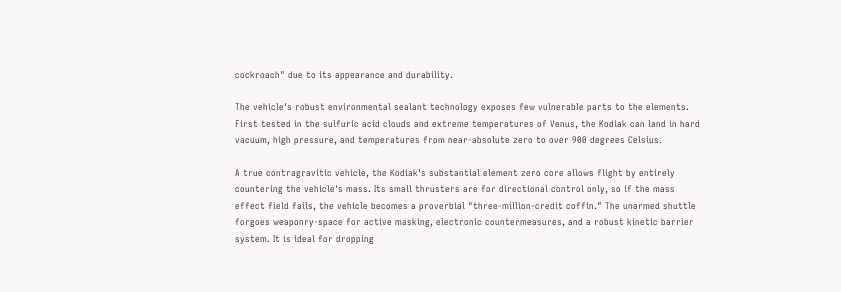cockroach" due to its appearance and durability.

The vehicle's robust environmental sealant technology exposes few vulnerable parts to the elements. First tested in the sulfuric acid clouds and extreme temperatures of Venus, the Kodiak can land in hard vacuum, high pressure, and temperatures from near-absolute zero to over 900 degrees Celsius.

A true contragravitic vehicle, the Kodiak's substantial element zero core allows flight by entirely countering the vehicle's mass. Its small thrusters are for directional control only, so if the mass effect field fails, the vehicle becomes a proverbial "three-million-credit coffin." The unarmed shuttle forgoes weaponry-space for active masking, electronic countermeasures, and a robust kinetic barrier system. It is ideal for dropping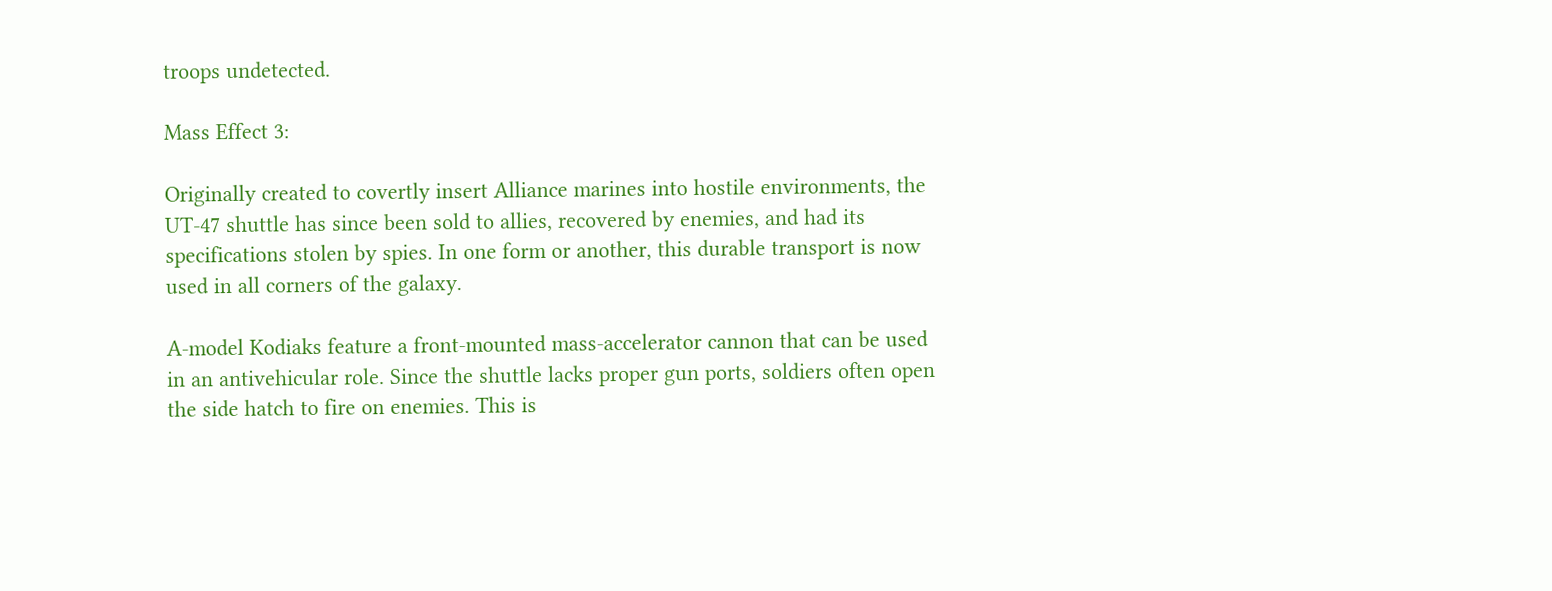troops undetected.

Mass Effect 3:

Originally created to covertly insert Alliance marines into hostile environments, the UT-47 shuttle has since been sold to allies, recovered by enemies, and had its specifications stolen by spies. In one form or another, this durable transport is now used in all corners of the galaxy.

A-model Kodiaks feature a front-mounted mass-accelerator cannon that can be used in an antivehicular role. Since the shuttle lacks proper gun ports, soldiers often open the side hatch to fire on enemies. This is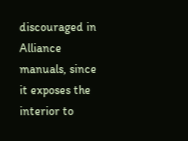discouraged in Alliance manuals, since it exposes the interior to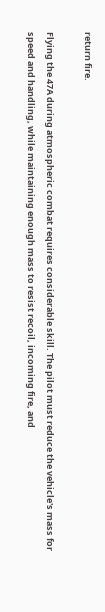return fire.

Flying the 47A during atmospheric combat requires considerable skill. The pilot must reduce the vehicle's mass for speed and handling, while maintaining enough mass to resist recoil, incoming fire, and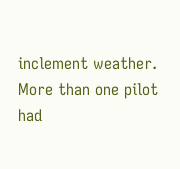inclement weather. More than one pilot had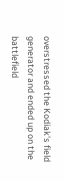overstressed the Kodiak's field generator and ended up on the battlefield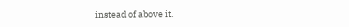instead of above it.